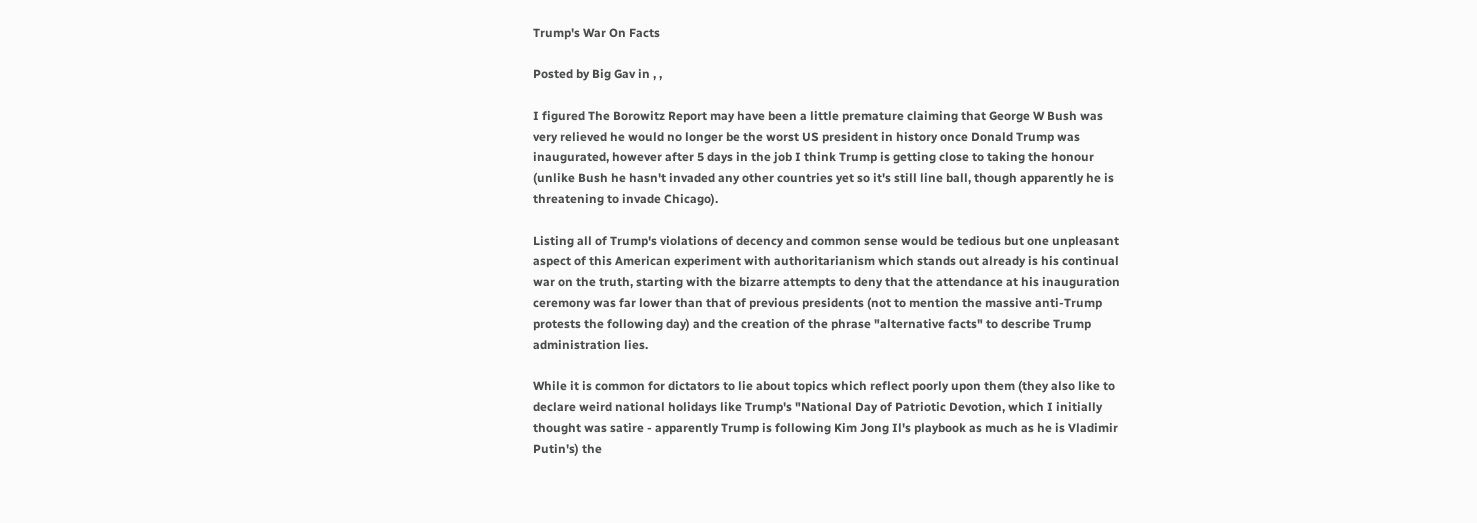Trump's War On Facts

Posted by Big Gav in , ,

I figured The Borowitz Report may have been a little premature claiming that George W Bush was very relieved he would no longer be the worst US president in history once Donald Trump was inaugurated, however after 5 days in the job I think Trump is getting close to taking the honour (unlike Bush he hasn't invaded any other countries yet so it's still line ball, though apparently he is threatening to invade Chicago).

Listing all of Trump's violations of decency and common sense would be tedious but one unpleasant aspect of this American experiment with authoritarianism which stands out already is his continual war on the truth, starting with the bizarre attempts to deny that the attendance at his inauguration ceremony was far lower than that of previous presidents (not to mention the massive anti-Trump protests the following day) and the creation of the phrase "alternative facts" to describe Trump administration lies.

While it is common for dictators to lie about topics which reflect poorly upon them (they also like to declare weird national holidays like Trump's "National Day of Patriotic Devotion, which I initially thought was satire - apparently Trump is following Kim Jong Il's playbook as much as he is Vladimir Putin's) the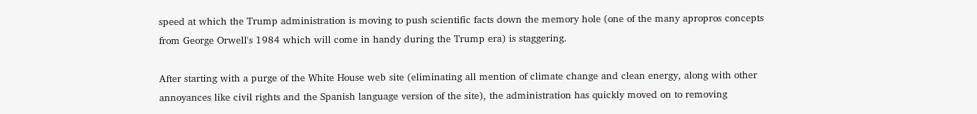speed at which the Trump administration is moving to push scientific facts down the memory hole (one of the many apropros concepts from George Orwell's 1984 which will come in handy during the Trump era) is staggering.

After starting with a purge of the White House web site (eliminating all mention of climate change and clean energy, along with other annoyances like civil rights and the Spanish language version of the site), the administration has quickly moved on to removing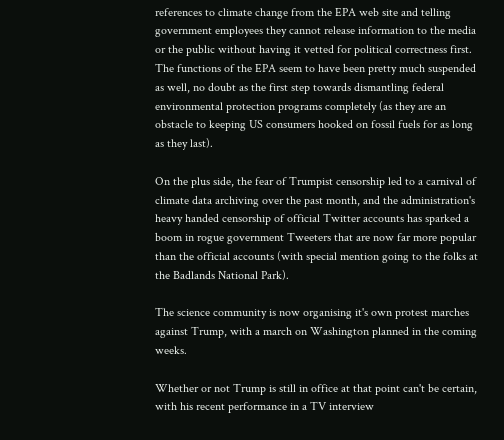references to climate change from the EPA web site and telling government employees they cannot release information to the media or the public without having it vetted for political correctness first. The functions of the EPA seem to have been pretty much suspended as well, no doubt as the first step towards dismantling federal environmental protection programs completely (as they are an obstacle to keeping US consumers hooked on fossil fuels for as long as they last).

On the plus side, the fear of Trumpist censorship led to a carnival of climate data archiving over the past month, and the administration's heavy handed censorship of official Twitter accounts has sparked a boom in rogue government Tweeters that are now far more popular than the official accounts (with special mention going to the folks at the Badlands National Park).

The science community is now organising it's own protest marches against Trump, with a march on Washington planned in the coming weeks.

Whether or not Trump is still in office at that point can't be certain, with his recent performance in a TV interview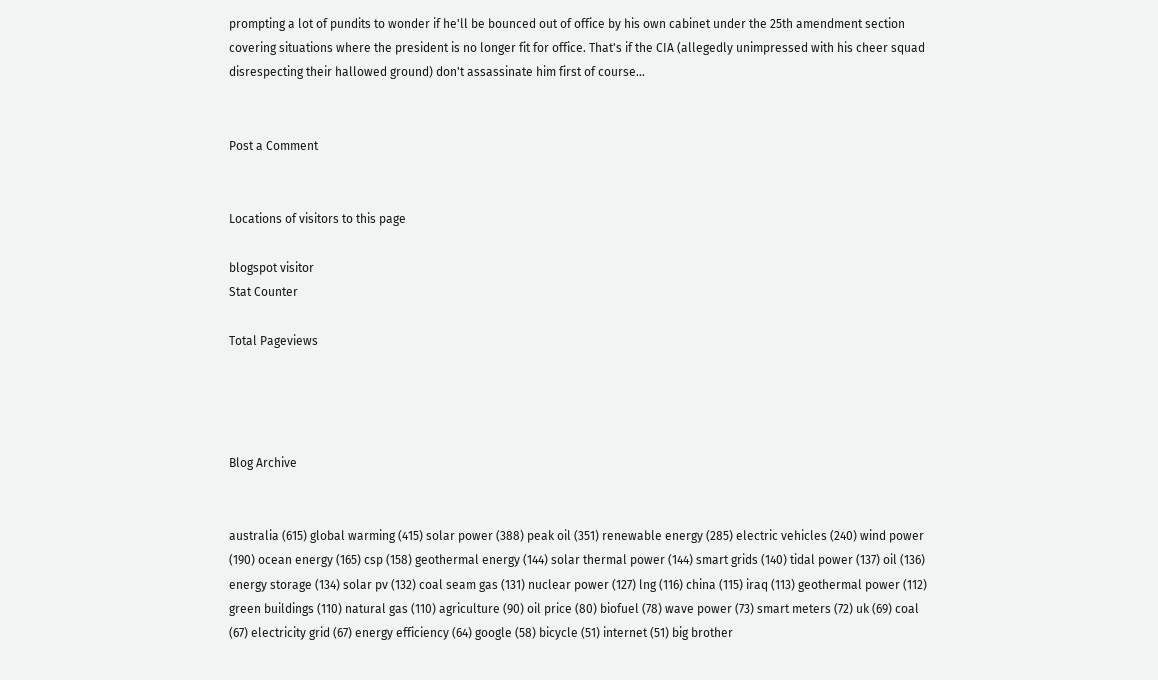prompting a lot of pundits to wonder if he'll be bounced out of office by his own cabinet under the 25th amendment section covering situations where the president is no longer fit for office. That's if the CIA (allegedly unimpressed with his cheer squad disrespecting their hallowed ground) don't assassinate him first of course...


Post a Comment


Locations of visitors to this page

blogspot visitor
Stat Counter

Total Pageviews




Blog Archive


australia (615) global warming (415) solar power (388) peak oil (351) renewable energy (285) electric vehicles (240) wind power (190) ocean energy (165) csp (158) geothermal energy (144) solar thermal power (144) smart grids (140) tidal power (137) oil (136) energy storage (134) solar pv (132) coal seam gas (131) nuclear power (127) lng (116) china (115) iraq (113) geothermal power (112) green buildings (110) natural gas (110) agriculture (90) oil price (80) biofuel (78) wave power (73) smart meters (72) uk (69) coal (67) electricity grid (67) energy efficiency (64) google (58) bicycle (51) internet (51) big brother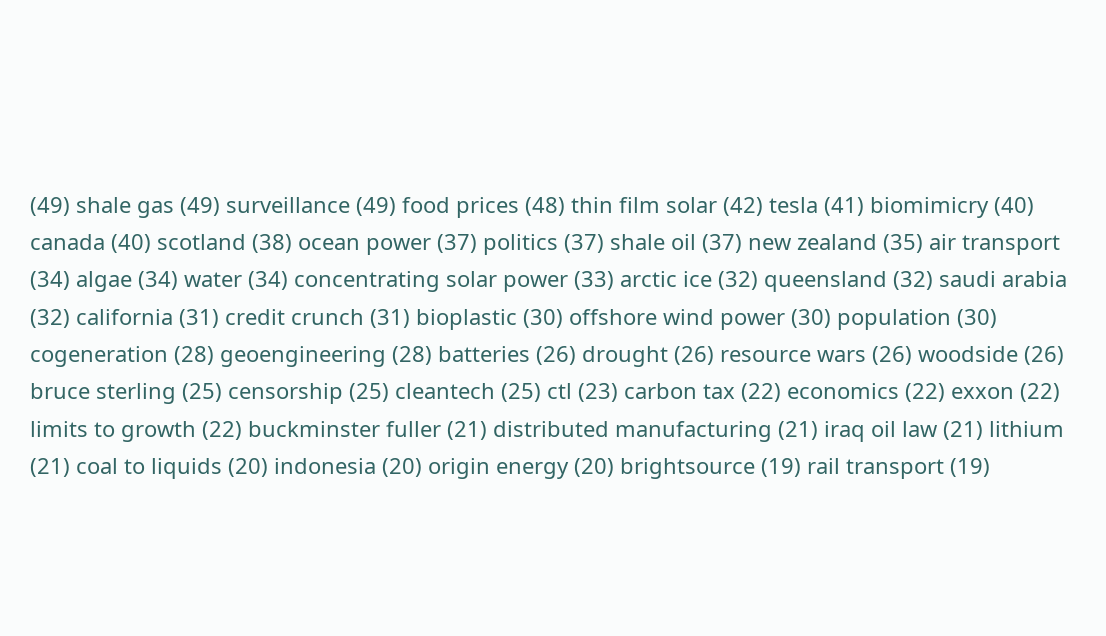(49) shale gas (49) surveillance (49) food prices (48) thin film solar (42) tesla (41) biomimicry (40) canada (40) scotland (38) ocean power (37) politics (37) shale oil (37) new zealand (35) air transport (34) algae (34) water (34) concentrating solar power (33) arctic ice (32) queensland (32) saudi arabia (32) california (31) credit crunch (31) bioplastic (30) offshore wind power (30) population (30) cogeneration (28) geoengineering (28) batteries (26) drought (26) resource wars (26) woodside (26) bruce sterling (25) censorship (25) cleantech (25) ctl (23) carbon tax (22) economics (22) exxon (22) limits to growth (22) buckminster fuller (21) distributed manufacturing (21) iraq oil law (21) lithium (21) coal to liquids (20) indonesia (20) origin energy (20) brightsource (19) rail transport (19)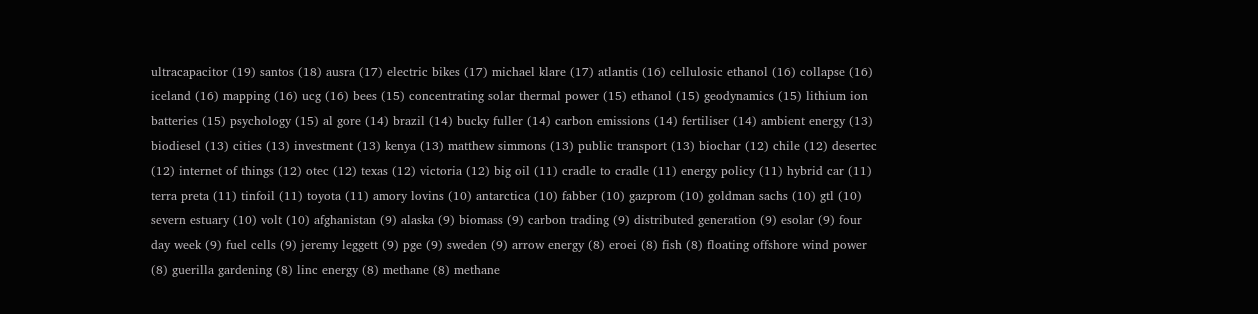ultracapacitor (19) santos (18) ausra (17) electric bikes (17) michael klare (17) atlantis (16) cellulosic ethanol (16) collapse (16) iceland (16) mapping (16) ucg (16) bees (15) concentrating solar thermal power (15) ethanol (15) geodynamics (15) lithium ion batteries (15) psychology (15) al gore (14) brazil (14) bucky fuller (14) carbon emissions (14) fertiliser (14) ambient energy (13) biodiesel (13) cities (13) investment (13) kenya (13) matthew simmons (13) public transport (13) biochar (12) chile (12) desertec (12) internet of things (12) otec (12) texas (12) victoria (12) big oil (11) cradle to cradle (11) energy policy (11) hybrid car (11) terra preta (11) tinfoil (11) toyota (11) amory lovins (10) antarctica (10) fabber (10) gazprom (10) goldman sachs (10) gtl (10) severn estuary (10) volt (10) afghanistan (9) alaska (9) biomass (9) carbon trading (9) distributed generation (9) esolar (9) four day week (9) fuel cells (9) jeremy leggett (9) pge (9) sweden (9) arrow energy (8) eroei (8) fish (8) floating offshore wind power (8) guerilla gardening (8) linc energy (8) methane (8) methane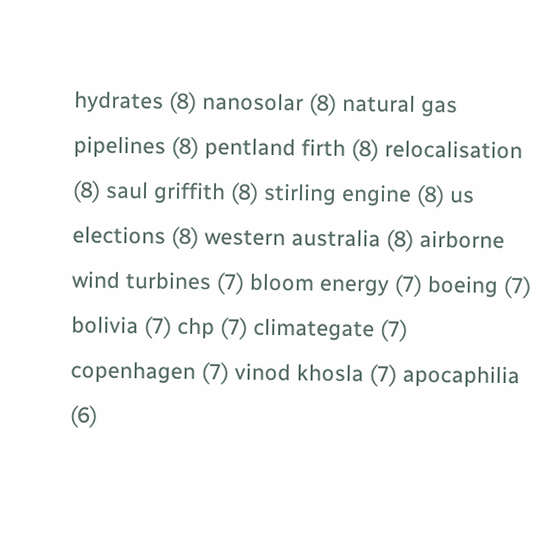hydrates (8) nanosolar (8) natural gas pipelines (8) pentland firth (8) relocalisation (8) saul griffith (8) stirling engine (8) us elections (8) western australia (8) airborne wind turbines (7) bloom energy (7) boeing (7) bolivia (7) chp (7) climategate (7) copenhagen (7) vinod khosla (7) apocaphilia (6)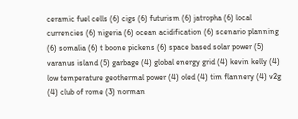ceramic fuel cells (6) cigs (6) futurism (6) jatropha (6) local currencies (6) nigeria (6) ocean acidification (6) scenario planning (6) somalia (6) t boone pickens (6) space based solar power (5) varanus island (5) garbage (4) global energy grid (4) kevin kelly (4) low temperature geothermal power (4) oled (4) tim flannery (4) v2g (4) club of rome (3) norman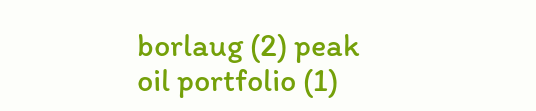borlaug (2) peak oil portfolio (1)